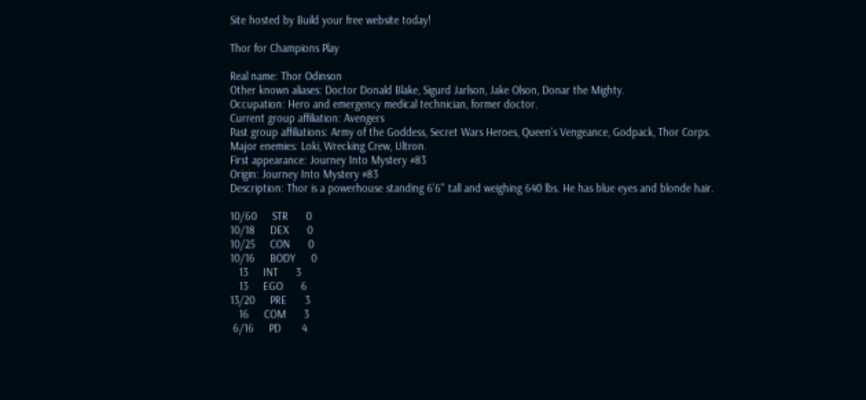Site hosted by Build your free website today!

Thor for Champions Play

Real name: Thor Odinson
Other known aliases: Doctor Donald Blake, Sigurd Jarlson, Jake Olson, Donar the Mighty.
Occupation: Hero and emergency medical technician, former doctor.
Current group affiliation: Avengers
Past group affiliations: Army of the Goddess, Secret Wars Heroes, Queen's Vengeance, Godpack, Thor Corps.
Major enemies: Loki, Wrecking Crew, Ultron.
First appearance: Journey Into Mystery #83
Origin: Journey Into Mystery #83
Description: Thor is a powerhouse standing 6'6'' tall and weighing 640 lbs. He has blue eyes and blonde hair.

10/60     STR      0
10/18     DEX      0
10/25     CON      0
10/16     BODY     0
   13     INT      3
   13     EGO      6
13/20     PRE      3
   16     COM      3
 6/16     PD       4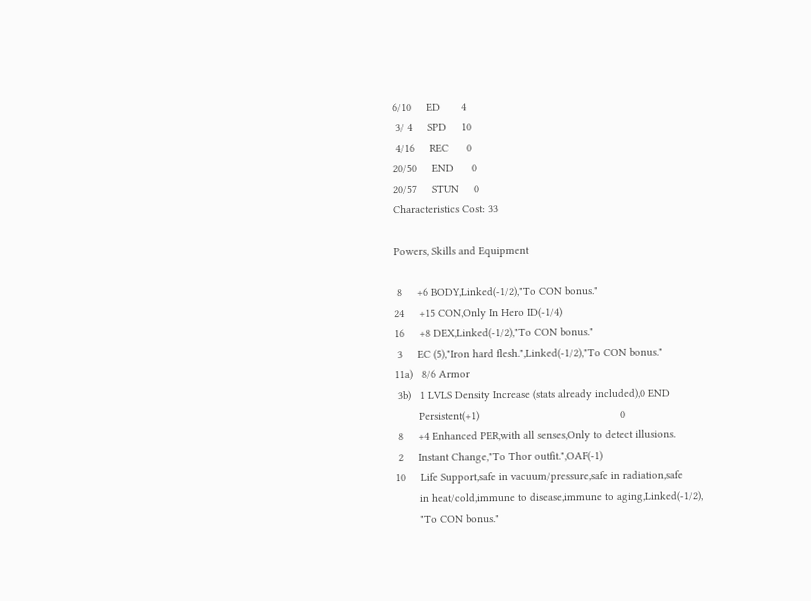6/10     ED       4
 3/ 4     SPD     10
 4/16     REC      0
20/50     END      0
20/57     STUN     0
Characteristics Cost: 33

Powers, Skills and Equipment

 8     +6 BODY,Linked(-1/2),"To CON bonus."
24     +15 CON,Only In Hero ID(-1/4)
16     +8 DEX,Linked(-1/2),"To CON bonus."
 3     EC (5),"Iron hard flesh.",Linked(-1/2),"To CON bonus."
11a)   8/6 Armor
 3b)   1 LVLS Density Increase (stats already included),0 END
        Persistent(+1)                                               0
 8     +4 Enhanced PER,with all senses,Only to detect illusions.
 2     Instant Change,"To Thor outfit.",OAF(-1)
10     Life Support,safe in vacuum/pressure,safe in radiation,safe
        in heat/cold,immune to disease,immune to aging,Linked(-1/2),
        "To CON bonus."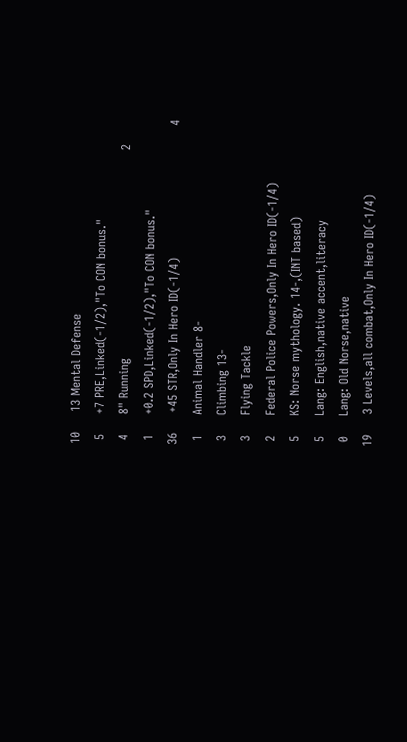10     13 Mental Defense
 5     +7 PRE,Linked(-1/2),"To CON bonus."
 4     8" Running                                                    2
 1     +0.2 SPD,Linked(-1/2),"To CON bonus."
36     +45 STR,Only In Hero ID(-1/4)                                 4
 1     Animal Handler 8-
 3     Climbing 13-
 3     Flying Tackle
 2     Federal Police Powers,Only In Hero ID(-1/4)
 5     KS: Norse mythology. 14-,(INT based)
 5     Lang: English,native accent,literacy
 0     Lang: Old Norse,native
19     3 Levels,all combat,Only In Hero ID(-1/4)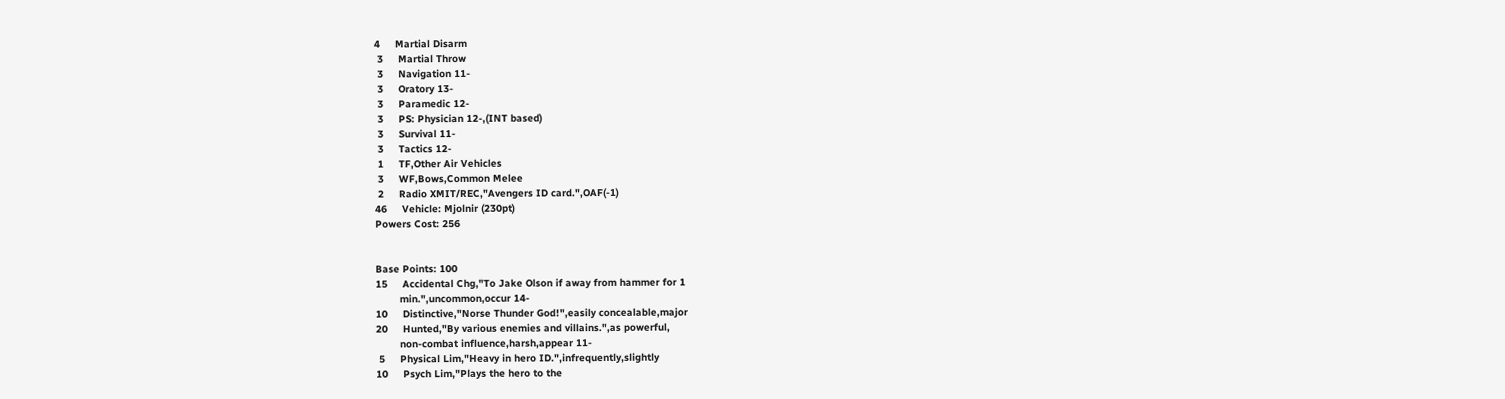4     Martial Disarm
 3     Martial Throw
 3     Navigation 11-
 3     Oratory 13-
 3     Paramedic 12-
 3     PS: Physician 12-,(INT based)
 3     Survival 11-
 3     Tactics 12-
 1     TF,Other Air Vehicles
 3     WF,Bows,Common Melee
 2     Radio XMIT/REC,"Avengers ID card.",OAF(-1)
46     Vehicle: Mjolnir (230pt)
Powers Cost: 256


Base Points: 100
15     Accidental Chg,"To Jake Olson if away from hammer for 1
        min.",uncommon,occur 14-
10     Distinctive,"Norse Thunder God!",easily concealable,major
20     Hunted,"By various enemies and villains.",as powerful,
        non-combat influence,harsh,appear 11-
 5     Physical Lim,"Heavy in hero ID.",infrequently,slightly
10     Psych Lim,"Plays the hero to the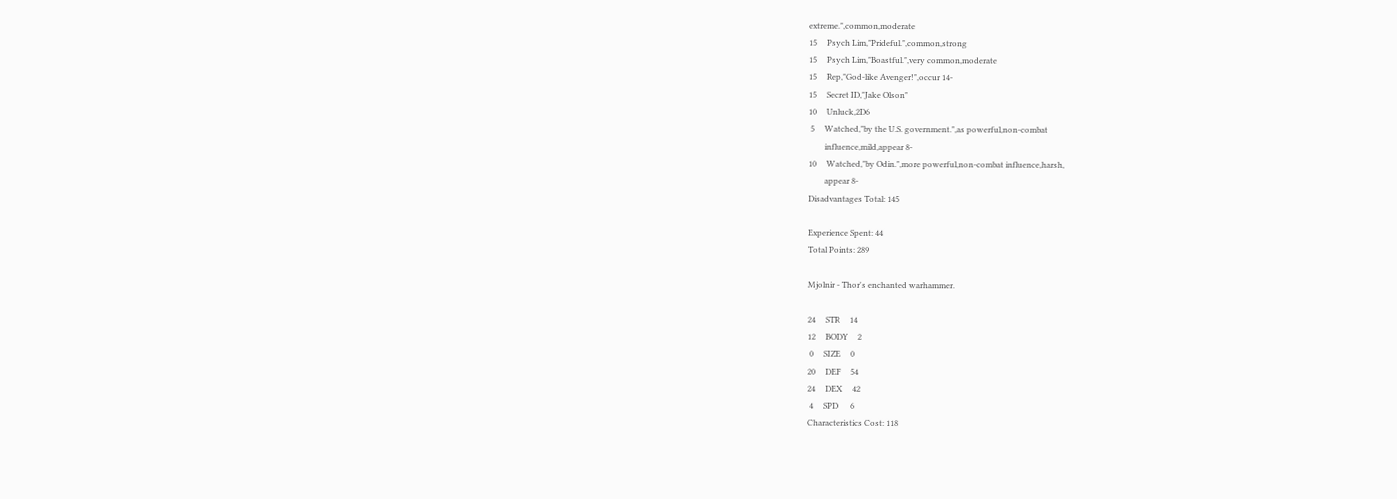extreme.",common,moderate
15     Psych Lim,"Prideful.",common,strong
15     Psych Lim,"Boastful.",very common,moderate
15     Rep,"God-like Avenger!",occur 14-
15     Secret ID,"Jake Olson"
10     Unluck,2D6
 5     Watched,"by the U.S. government.",as powerful,non-combat
        influence,mild,appear 8-
10     Watched,"by Odin.",more powerful,non-combat influence,harsh,
        appear 8-
Disadvantages Total: 145

Experience Spent: 44
Total Points: 289

Mjolnir - Thor's enchanted warhammer.

24     STR     14
12     BODY     2
 0     SIZE     0
20     DEF     54
24     DEX     42
 4     SPD      6
Characteristics Cost: 118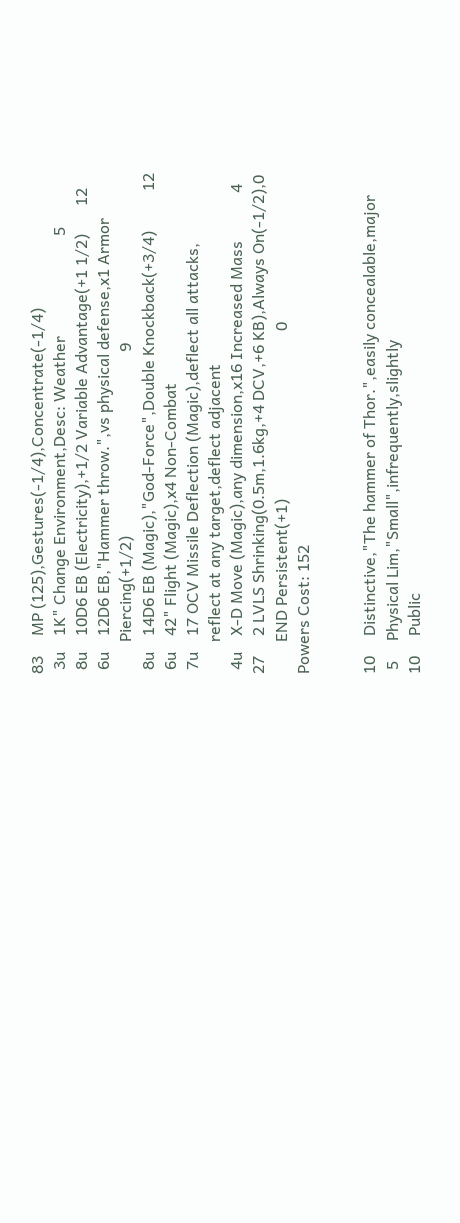83     MP (125),Gestures(-1/4),Concentrate(-1/4)
 3u    1K" Change Environment,Desc: Weather                         5
 8u    10D6 EB (Electricity),+1/2 Variable Advantage(+1 1/2)       12
 6u    12D6 EB,"Hammer throw.",vs physical defense,x1 Armor
        Piercing(+1/2)                                              9
 8u    14D6 EB (Magic),"God-Force",Double Knockback(+3/4)          12
 6u    42" Flight (Magic),x4 Non-Combat
 7u    17 OCV Missile Deflection (Magic),deflect all attacks,
        reflect at any target,deflect adjacent
 4u    X-D Move (Magic),any dimension,x16 Increased Mass            4
27     2 LVLS Shrinking(0.5m,1.6kg,+4 DCV,+6 KB),Always On(-1/2),0
        END Persistent(+1)                                          0
Powers Cost: 152


10     Distinctive,"The hammer of Thor.",easily concealable,major
 5     Physical Lim,"Small",infrequently,slightly
10     Public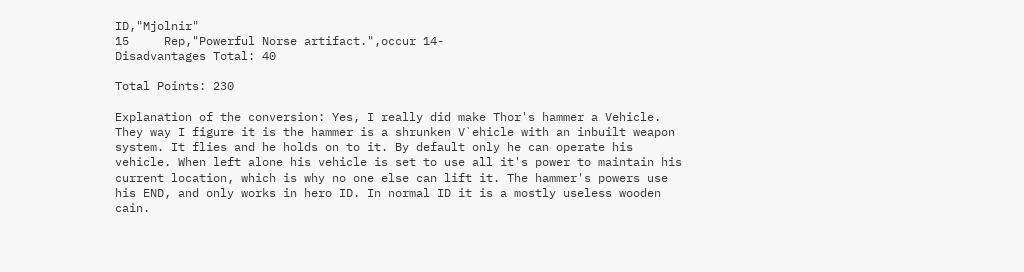ID,"Mjolnir"
15     Rep,"Powerful Norse artifact.",occur 14-
Disadvantages Total: 40

Total Points: 230

Explanation of the conversion: Yes, I really did make Thor's hammer a Vehicle. They way I figure it is the hammer is a shrunken V`ehicle with an inbuilt weapon system. It flies and he holds on to it. By default only he can operate his vehicle. When left alone his vehicle is set to use all it's power to maintain his current location, which is why no one else can lift it. The hammer's powers use his END, and only works in hero ID. In normal ID it is a mostly useless wooden cain.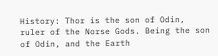History: Thor is the son of Odin, ruler of the Norse Gods. Being the son of Odin, and the Earth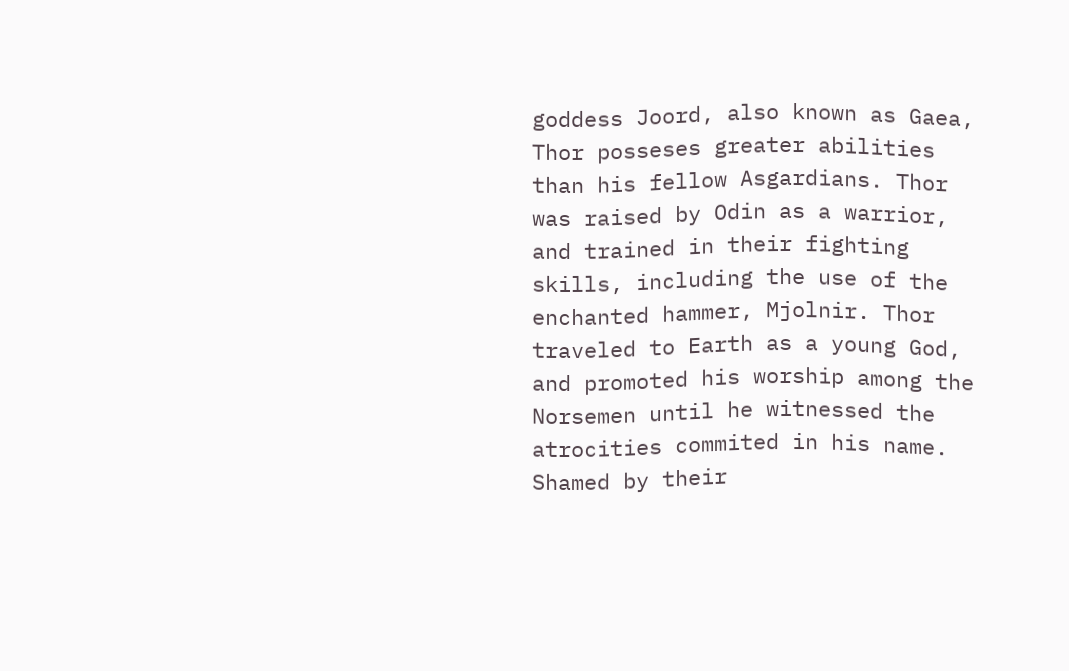goddess Joord, also known as Gaea, Thor posseses greater abilities than his fellow Asgardians. Thor was raised by Odin as a warrior, and trained in their fighting skills, including the use of the enchanted hammer, Mjolnir. Thor traveled to Earth as a young God, and promoted his worship among the Norsemen until he witnessed the atrocities commited in his name. Shamed by their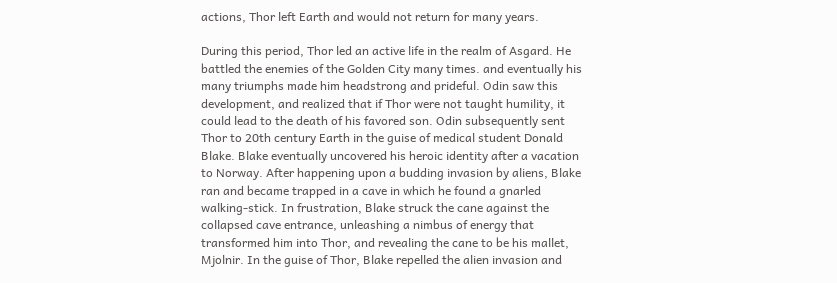actions, Thor left Earth and would not return for many years.

During this period, Thor led an active life in the realm of Asgard. He battled the enemies of the Golden City many times. and eventually his many triumphs made him headstrong and prideful. Odin saw this development, and realized that if Thor were not taught humility, it could lead to the death of his favored son. Odin subsequently sent Thor to 20th century Earth in the guise of medical student Donald Blake. Blake eventually uncovered his heroic identity after a vacation to Norway. After happening upon a budding invasion by aliens, Blake ran and became trapped in a cave in which he found a gnarled walking-stick. In frustration, Blake struck the cane against the collapsed cave entrance, unleashing a nimbus of energy that transformed him into Thor, and revealing the cane to be his mallet, Mjolnir. In the guise of Thor, Blake repelled the alien invasion and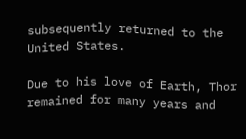subsequently returned to the United States.

Due to his love of Earth, Thor remained for many years and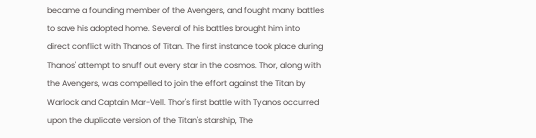became a founding member of the Avengers, and fought many battles to save his adopted home. Several of his battles brought him into direct conflict with Thanos of Titan. The first instance took place during Thanos' attempt to snuff out every star in the cosmos. Thor, along with the Avengers, was compelled to join the effort against the Titan by Warlock and Captain Mar-Vell. Thor's first battle with Tyanos occurred upon the duplicate version of the Titan's starship, The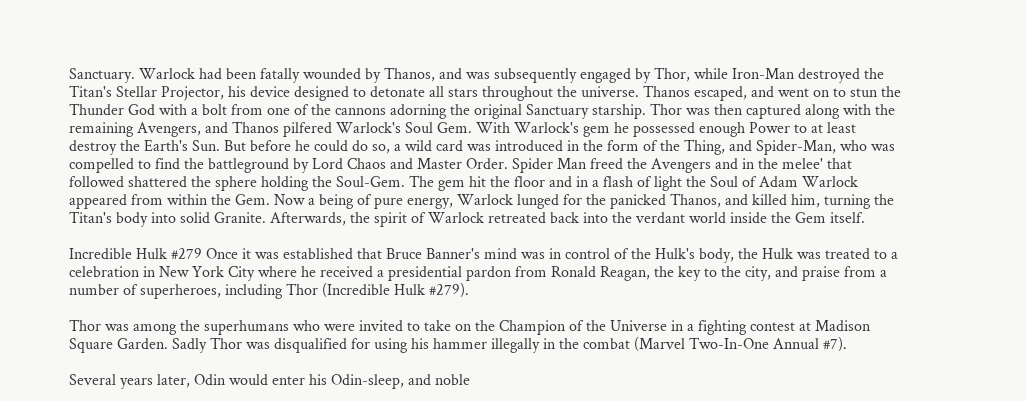Sanctuary. Warlock had been fatally wounded by Thanos, and was subsequently engaged by Thor, while Iron-Man destroyed the Titan's Stellar Projector, his device designed to detonate all stars throughout the universe. Thanos escaped, and went on to stun the Thunder God with a bolt from one of the cannons adorning the original Sanctuary starship. Thor was then captured along with the remaining Avengers, and Thanos pilfered Warlock's Soul Gem. With Warlock's gem he possessed enough Power to at least destroy the Earth's Sun. But before he could do so, a wild card was introduced in the form of the Thing, and Spider-Man, who was compelled to find the battleground by Lord Chaos and Master Order. Spider Man freed the Avengers and in the melee' that followed shattered the sphere holding the Soul-Gem. The gem hit the floor and in a flash of light the Soul of Adam Warlock appeared from within the Gem. Now a being of pure energy, Warlock lunged for the panicked Thanos, and killed him, turning the Titan's body into solid Granite. Afterwards, the spirit of Warlock retreated back into the verdant world inside the Gem itself.

Incredible Hulk #279 Once it was established that Bruce Banner's mind was in control of the Hulk's body, the Hulk was treated to a celebration in New York City where he received a presidential pardon from Ronald Reagan, the key to the city, and praise from a number of superheroes, including Thor (Incredible Hulk #279).

Thor was among the superhumans who were invited to take on the Champion of the Universe in a fighting contest at Madison Square Garden. Sadly Thor was disqualified for using his hammer illegally in the combat (Marvel Two-In-One Annual #7).

Several years later, Odin would enter his Odin-sleep, and noble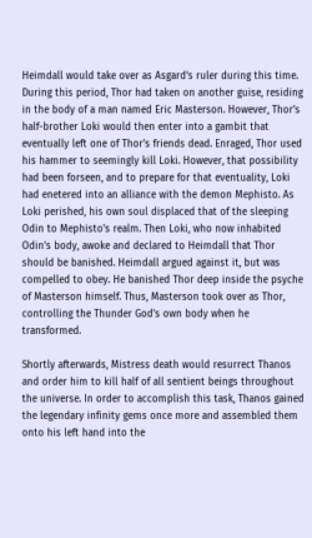Heimdall would take over as Asgard's ruler during this time. During this period, Thor had taken on another guise, residing in the body of a man named Eric Masterson. However, Thor's half-brother Loki would then enter into a gambit that eventually left one of Thor's friends dead. Enraged, Thor used his hammer to seemingly kill Loki. However, that possibility had been forseen, and to prepare for that eventuality, Loki had enetered into an alliance with the demon Mephisto. As Loki perished, his own soul displaced that of the sleeping Odin to Mephisto's realm. Then Loki, who now inhabited Odin's body, awoke and declared to Heimdall that Thor should be banished. Heimdall argued against it, but was compelled to obey. He banished Thor deep inside the psyche of Masterson himself. Thus, Masterson took over as Thor, controlling the Thunder God's own body when he transformed.

Shortly afterwards, Mistress death would resurrect Thanos and order him to kill half of all sentient beings throughout the universe. In order to accomplish this task, Thanos gained the legendary infinity gems once more and assembled them onto his left hand into the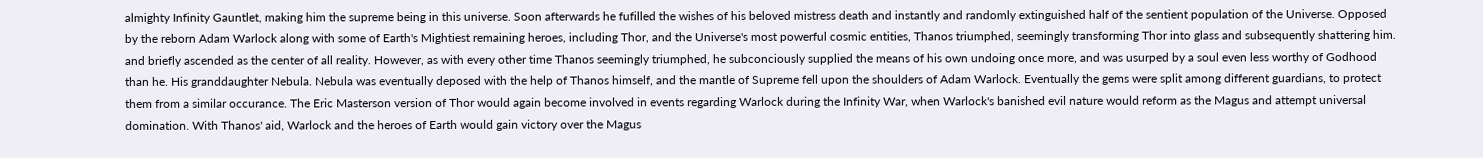almighty Infinity Gauntlet, making him the supreme being in this universe. Soon afterwards he fufilled the wishes of his beloved mistress death and instantly and randomly extinguished half of the sentient population of the Universe. Opposed by the reborn Adam Warlock along with some of Earth's Mightiest remaining heroes, including Thor, and the Universe's most powerful cosmic entities, Thanos triumphed, seemingly transforming Thor into glass and subsequently shattering him. and briefly ascended as the center of all reality. However, as with every other time Thanos seemingly triumphed, he subconciously supplied the means of his own undoing once more, and was usurped by a soul even less worthy of Godhood than he. His granddaughter Nebula. Nebula was eventually deposed with the help of Thanos himself, and the mantle of Supreme fell upon the shoulders of Adam Warlock. Eventually the gems were split among different guardians, to protect them from a similar occurance. The Eric Masterson version of Thor would again become involved in events regarding Warlock during the Infinity War, when Warlock's banished evil nature would reform as the Magus and attempt universal domination. With Thanos' aid, Warlock and the heroes of Earth would gain victory over the Magus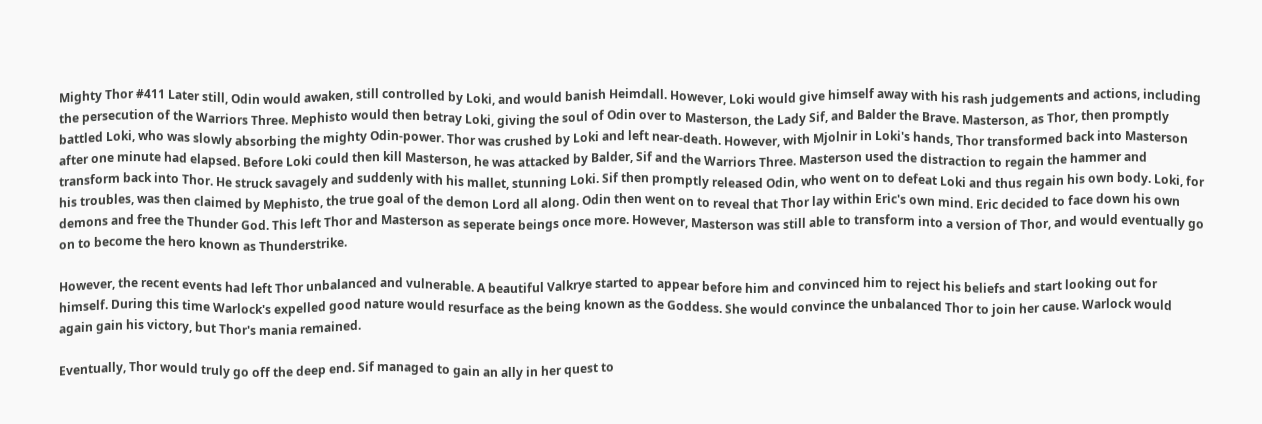Mighty Thor #411 Later still, Odin would awaken, still controlled by Loki, and would banish Heimdall. However, Loki would give himself away with his rash judgements and actions, including the persecution of the Warriors Three. Mephisto would then betray Loki, giving the soul of Odin over to Masterson, the Lady Sif, and Balder the Brave. Masterson, as Thor, then promptly battled Loki, who was slowly absorbing the mighty Odin-power. Thor was crushed by Loki and left near-death. However, with Mjolnir in Loki's hands, Thor transformed back into Masterson after one minute had elapsed. Before Loki could then kill Masterson, he was attacked by Balder, Sif and the Warriors Three. Masterson used the distraction to regain the hammer and transform back into Thor. He struck savagely and suddenly with his mallet, stunning Loki. Sif then promptly released Odin, who went on to defeat Loki and thus regain his own body. Loki, for his troubles, was then claimed by Mephisto, the true goal of the demon Lord all along. Odin then went on to reveal that Thor lay within Eric's own mind. Eric decided to face down his own demons and free the Thunder God. This left Thor and Masterson as seperate beings once more. However, Masterson was still able to transform into a version of Thor, and would eventually go on to become the hero known as Thunderstrike.

However, the recent events had left Thor unbalanced and vulnerable. A beautiful Valkrye started to appear before him and convinced him to reject his beliefs and start looking out for himself. During this time Warlock's expelled good nature would resurface as the being known as the Goddess. She would convince the unbalanced Thor to join her cause. Warlock would again gain his victory, but Thor's mania remained.

Eventually, Thor would truly go off the deep end. Sif managed to gain an ally in her quest to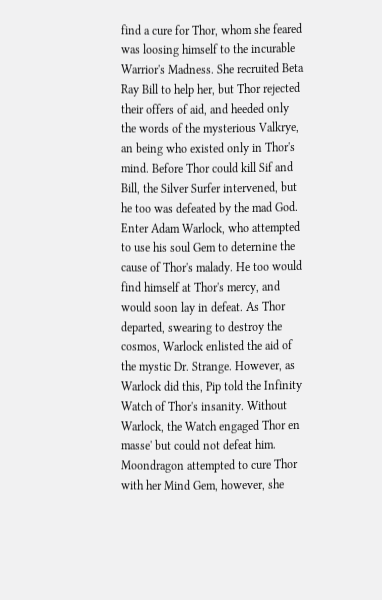find a cure for Thor, whom she feared was loosing himself to the incurable Warrior's Madness. She recruited Beta Ray Bill to help her, but Thor rejected their offers of aid, and heeded only the words of the mysterious Valkrye, an being who existed only in Thor's mind. Before Thor could kill Sif and Bill, the Silver Surfer intervened, but he too was defeated by the mad God. Enter Adam Warlock, who attempted to use his soul Gem to deternine the cause of Thor's malady. He too would find himself at Thor's mercy, and would soon lay in defeat. As Thor departed, swearing to destroy the cosmos, Warlock enlisted the aid of the mystic Dr. Strange. However, as Warlock did this, Pip told the Infinity Watch of Thor's insanity. Without Warlock, the Watch engaged Thor en masse' but could not defeat him. Moondragon attempted to cure Thor with her Mind Gem, however, she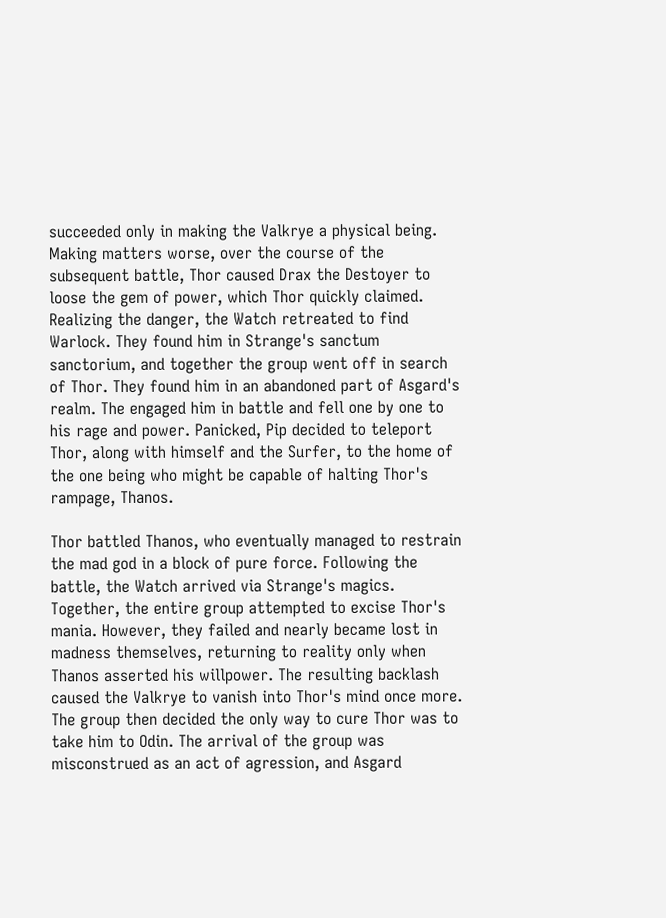succeeded only in making the Valkrye a physical being. Making matters worse, over the course of the subsequent battle, Thor caused Drax the Destoyer to loose the gem of power, which Thor quickly claimed. Realizing the danger, the Watch retreated to find Warlock. They found him in Strange's sanctum sanctorium, and together the group went off in search of Thor. They found him in an abandoned part of Asgard's realm. The engaged him in battle and fell one by one to his rage and power. Panicked, Pip decided to teleport Thor, along with himself and the Surfer, to the home of the one being who might be capable of halting Thor's rampage, Thanos.

Thor battled Thanos, who eventually managed to restrain the mad god in a block of pure force. Following the battle, the Watch arrived via Strange's magics. Together, the entire group attempted to excise Thor's mania. However, they failed and nearly became lost in madness themselves, returning to reality only when Thanos asserted his willpower. The resulting backlash caused the Valkrye to vanish into Thor's mind once more. The group then decided the only way to cure Thor was to take him to Odin. The arrival of the group was misconstrued as an act of agression, and Asgard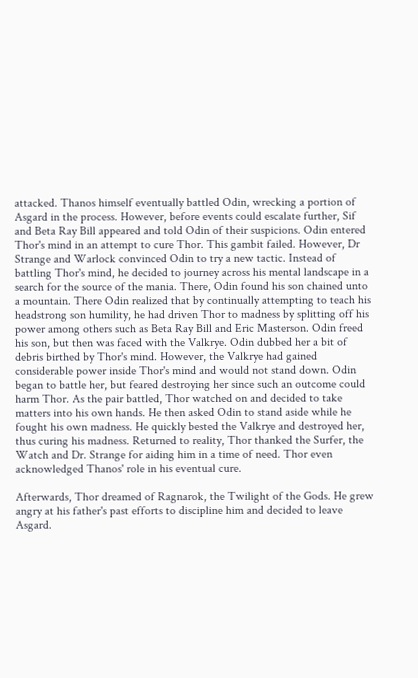attacked. Thanos himself eventually battled Odin, wrecking a portion of Asgard in the process. However, before events could escalate further, Sif and Beta Ray Bill appeared and told Odin of their suspicions. Odin entered Thor's mind in an attempt to cure Thor. This gambit failed. However, Dr Strange and Warlock convinced Odin to try a new tactic. Instead of battling Thor's mind, he decided to journey across his mental landscape in a search for the source of the mania. There, Odin found his son chained unto a mountain. There Odin realized that by continually attempting to teach his headstrong son humility, he had driven Thor to madness by splitting off his power among others such as Beta Ray Bill and Eric Masterson. Odin freed his son, but then was faced with the Valkrye. Odin dubbed her a bit of debris birthed by Thor's mind. However, the Valkrye had gained considerable power inside Thor's mind and would not stand down. Odin began to battle her, but feared destroying her since such an outcome could harm Thor. As the pair battled, Thor watched on and decided to take matters into his own hands. He then asked Odin to stand aside while he fought his own madness. He quickly bested the Valkrye and destroyed her, thus curing his madness. Returned to reality, Thor thanked the Surfer, the Watch and Dr. Strange for aiding him in a time of need. Thor even acknowledged Thanos' role in his eventual cure.

Afterwards, Thor dreamed of Ragnarok, the Twilight of the Gods. He grew angry at his father's past efforts to discipline him and decided to leave Asgard.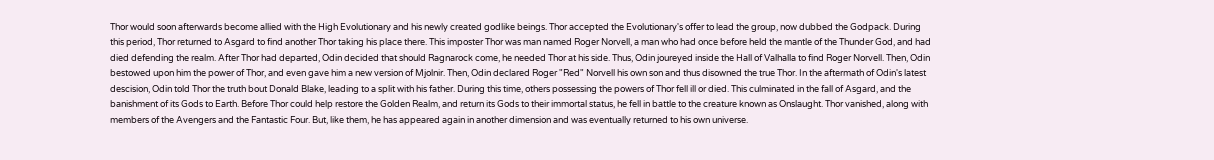Thor would soon afterwards become allied with the High Evolutionary and his newly created godlike beings. Thor accepted the Evolutionary's offer to lead the group, now dubbed the Godpack. During this period, Thor returned to Asgard to find another Thor taking his place there. This imposter Thor was man named Roger Norvell, a man who had once before held the mantle of the Thunder God, and had died defending the realm. After Thor had departed, Odin decided that should Ragnarock come, he needed Thor at his side. Thus, Odin joureyed inside the Hall of Valhalla to find Roger Norvell. Then, Odin bestowed upon him the power of Thor, and even gave him a new version of Mjolnir. Then, Odin declared Roger "Red" Norvell his own son and thus disowned the true Thor. In the aftermath of Odin's latest descision, Odin told Thor the truth bout Donald Blake, leading to a split with his father. During this time, others possessing the powers of Thor fell ill or died. This culminated in the fall of Asgard, and the banishment of its Gods to Earth. Before Thor could help restore the Golden Realm, and return its Gods to their immortal status, he fell in battle to the creature known as Onslaught. Thor vanished, along with members of the Avengers and the Fantastic Four. But, like them, he has appeared again in another dimension and was eventually returned to his own universe.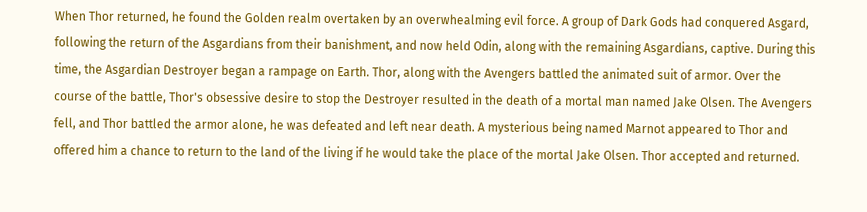When Thor returned, he found the Golden realm overtaken by an overwhealming evil force. A group of Dark Gods had conquered Asgard, following the return of the Asgardians from their banishment, and now held Odin, along with the remaining Asgardians, captive. During this time, the Asgardian Destroyer began a rampage on Earth. Thor, along with the Avengers battled the animated suit of armor. Over the course of the battle, Thor's obsessive desire to stop the Destroyer resulted in the death of a mortal man named Jake Olsen. The Avengers fell, and Thor battled the armor alone, he was defeated and left near death. A mysterious being named Marnot appeared to Thor and offered him a chance to return to the land of the living if he would take the place of the mortal Jake Olsen. Thor accepted and returned.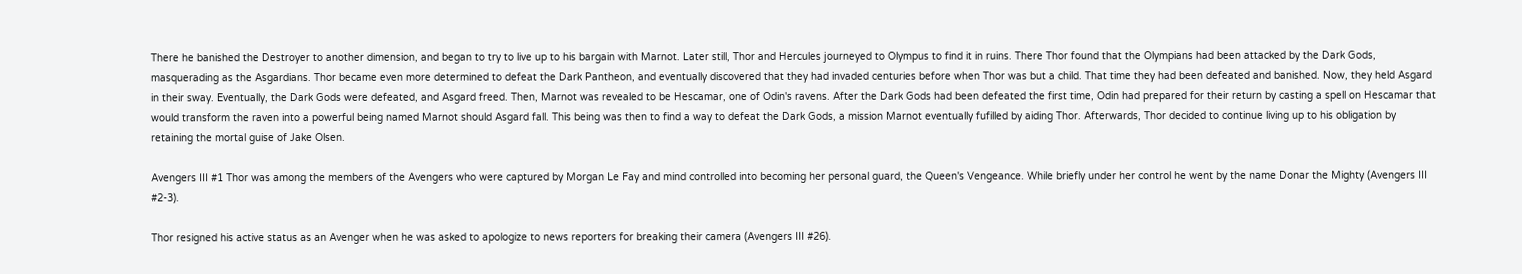There he banished the Destroyer to another dimension, and began to try to live up to his bargain with Marnot. Later still, Thor and Hercules journeyed to Olympus to find it in ruins. There Thor found that the Olympians had been attacked by the Dark Gods, masquerading as the Asgardians. Thor became even more determined to defeat the Dark Pantheon, and eventually discovered that they had invaded centuries before when Thor was but a child. That time they had been defeated and banished. Now, they held Asgard in their sway. Eventually, the Dark Gods were defeated, and Asgard freed. Then, Marnot was revealed to be Hescamar, one of Odin's ravens. After the Dark Gods had been defeated the first time, Odin had prepared for their return by casting a spell on Hescamar that would transform the raven into a powerful being named Marnot should Asgard fall. This being was then to find a way to defeat the Dark Gods, a mission Marnot eventually fufilled by aiding Thor. Afterwards, Thor decided to continue living up to his obligation by retaining the mortal guise of Jake Olsen.

Avengers III #1 Thor was among the members of the Avengers who were captured by Morgan Le Fay and mind controlled into becoming her personal guard, the Queen's Vengeance. While briefly under her control he went by the name Donar the Mighty (Avengers III #2-3).

Thor resigned his active status as an Avenger when he was asked to apologize to news reporters for breaking their camera (Avengers III #26).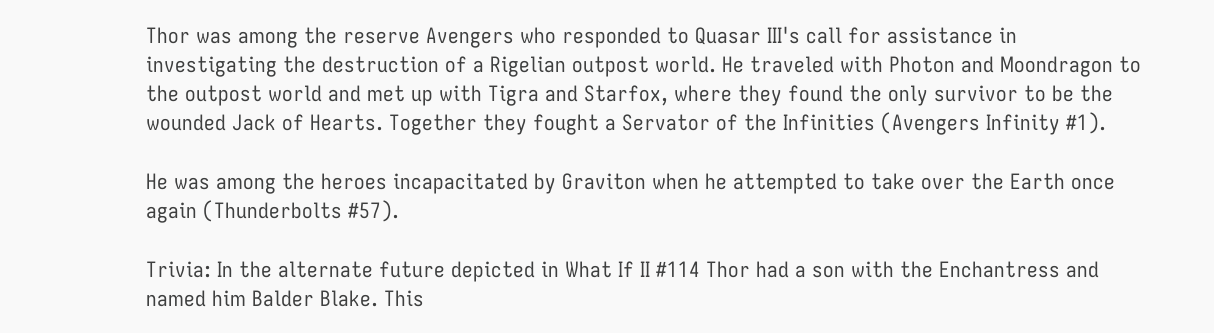Thor was among the reserve Avengers who responded to Quasar III's call for assistance in investigating the destruction of a Rigelian outpost world. He traveled with Photon and Moondragon to the outpost world and met up with Tigra and Starfox, where they found the only survivor to be the wounded Jack of Hearts. Together they fought a Servator of the Infinities (Avengers Infinity #1).

He was among the heroes incapacitated by Graviton when he attempted to take over the Earth once again (Thunderbolts #57).

Trivia: In the alternate future depicted in What If II #114 Thor had a son with the Enchantress and named him Balder Blake. This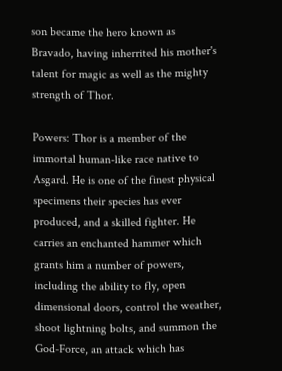son became the hero known as Bravado, having inherrited his mother's talent for magic as well as the mighty strength of Thor.

Powers: Thor is a member of the immortal human-like race native to Asgard. He is one of the finest physical specimens their species has ever produced, and a skilled fighter. He carries an enchanted hammer which grants him a number of powers, including the ability to fly, open dimensional doors, control the weather, shoot lightning bolts, and summon the God-Force, an attack which has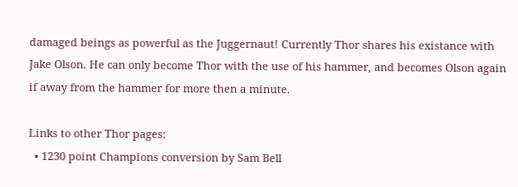damaged beings as powerful as the Juggernaut! Currently Thor shares his existance with Jake Olson. He can only become Thor with the use of his hammer, and becomes Olson again if away from the hammer for more then a minute.

Links to other Thor pages:
  • 1230 point Champions conversion by Sam Bell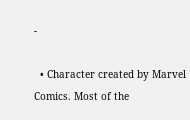-

  • Character created by Marvel Comics. Most of the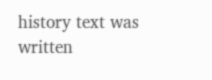history text was written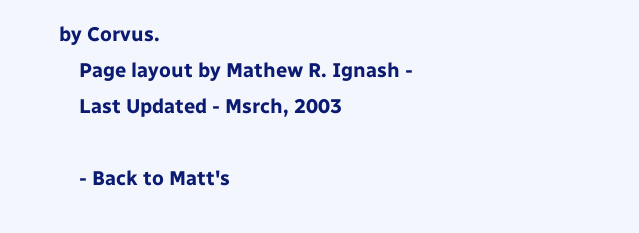by Corvus.
    Page layout by Mathew R. Ignash -
    Last Updated - Msrch, 2003

    - Back to Matt's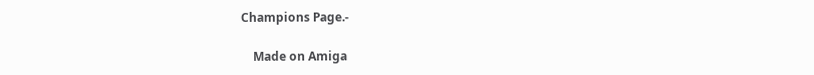Champions Page.-

    Made on Amiga